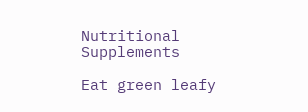Nutritional Supplements

Eat green leafy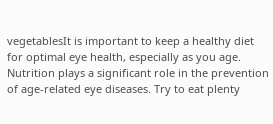vegetablesIt is important to keep a healthy diet for optimal eye health, especially as you age. Nutrition plays a significant role in the prevention of age-related eye diseases. Try to eat plenty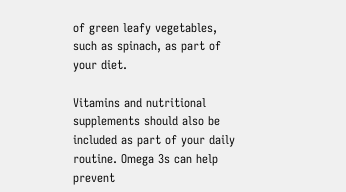of green leafy vegetables, such as spinach, as part of your diet.

Vitamins and nutritional supplements should also be included as part of your daily routine. Omega 3s can help prevent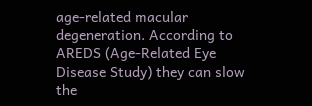age-related macular degeneration. According to AREDS (Age-Related Eye Disease Study) they can slow the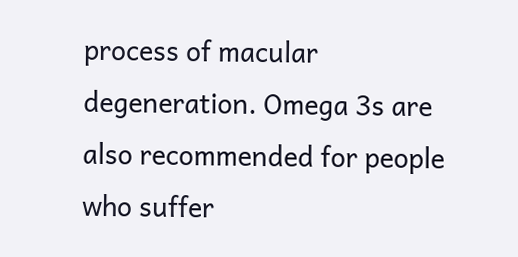process of macular degeneration. Omega 3s are also recommended for people who suffer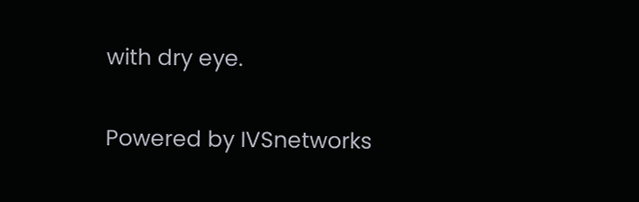with dry eye.

Powered by IVSnetworks